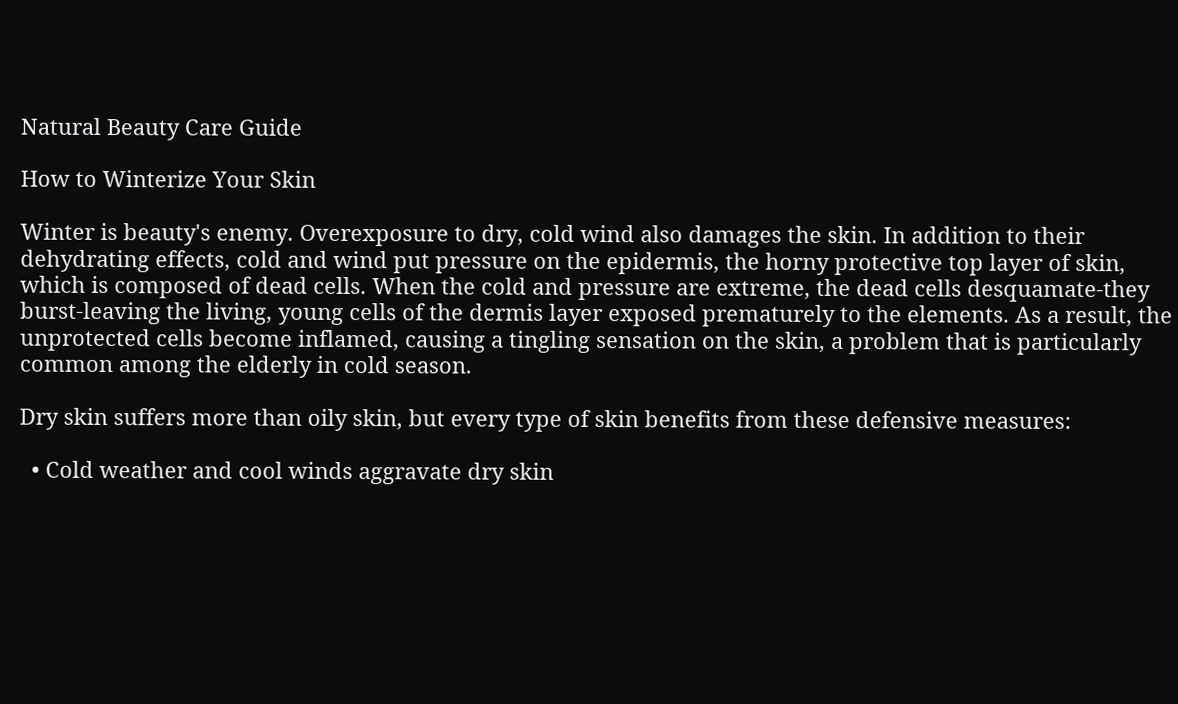Natural Beauty Care Guide

How to Winterize Your Skin

Winter is beauty's enemy. Overexposure to dry, cold wind also damages the skin. In addition to their dehydrating effects, cold and wind put pressure on the epidermis, the horny protective top layer of skin, which is composed of dead cells. When the cold and pressure are extreme, the dead cells desquamate-they burst-leaving the living, young cells of the dermis layer exposed prematurely to the elements. As a result, the unprotected cells become inflamed, causing a tingling sensation on the skin, a problem that is particularly common among the elderly in cold season.

Dry skin suffers more than oily skin, but every type of skin benefits from these defensive measures:

  • Cold weather and cool winds aggravate dry skin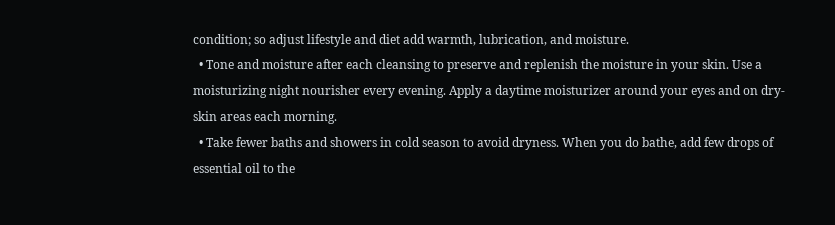condition; so adjust lifestyle and diet add warmth, lubrication, and moisture.
  • Tone and moisture after each cleansing to preserve and replenish the moisture in your skin. Use a moisturizing night nourisher every evening. Apply a daytime moisturizer around your eyes and on dry-skin areas each morning.
  • Take fewer baths and showers in cold season to avoid dryness. When you do bathe, add few drops of essential oil to the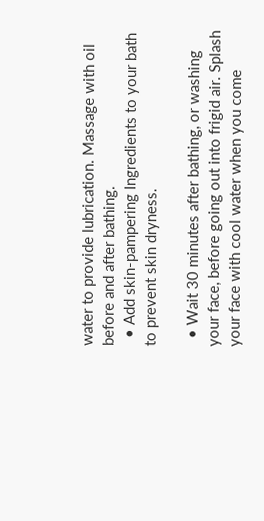water to provide lubrication. Massage with oil before and after bathing.
  • Add skin-pampering Ingredients to your bath to prevent skin dryness.

  • Wait 30 minutes after bathing, or washing your face, before going out into frigid air. Splash your face with cool water when you come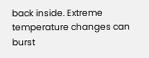back inside. Extreme temperature changes can burst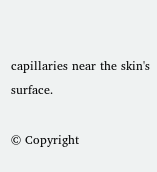capillaries near the skin's surface.

© Copyright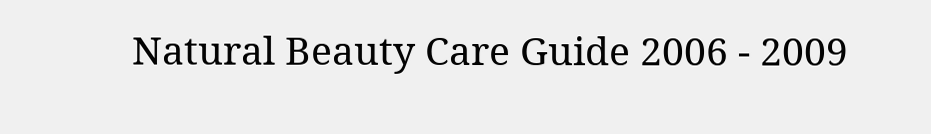Natural Beauty Care Guide 2006 - 2009